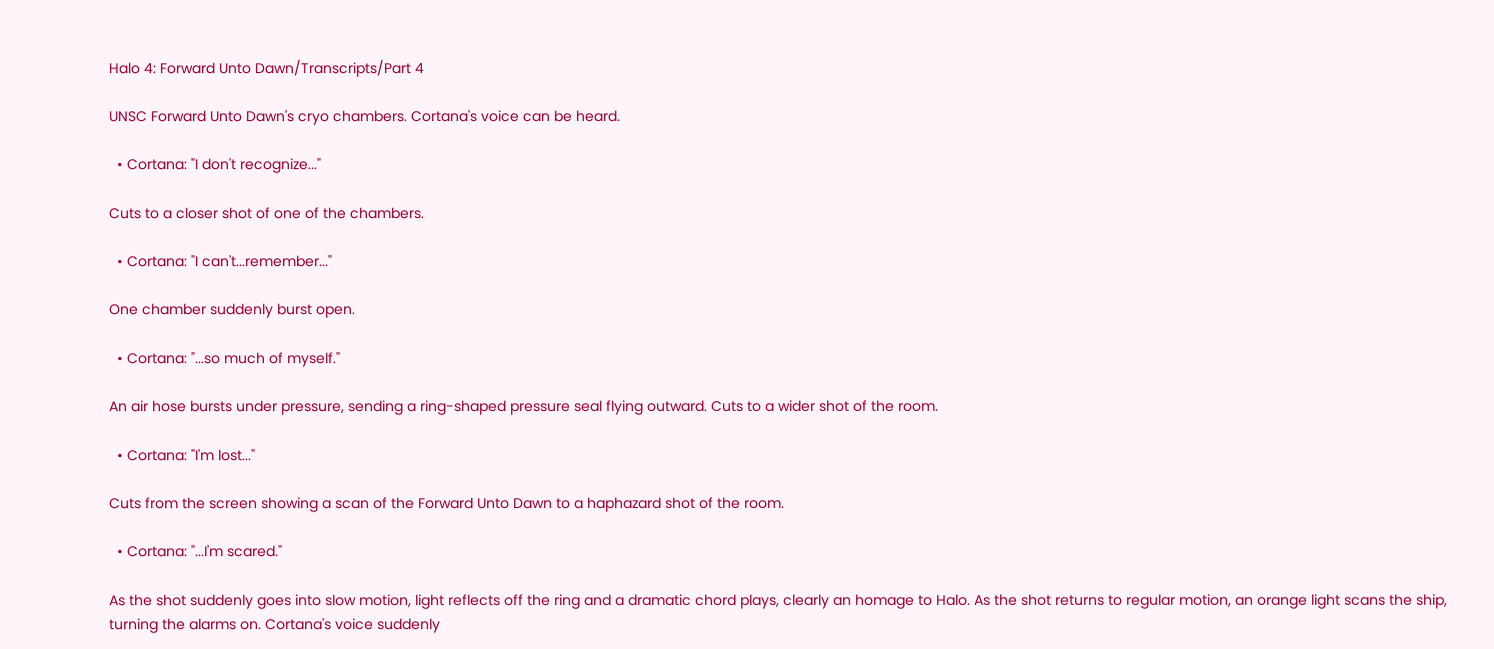Halo 4: Forward Unto Dawn/Transcripts/Part 4

UNSC Forward Unto Dawn's cryo chambers. Cortana's voice can be heard.

  • Cortana: "I don't recognize..."

Cuts to a closer shot of one of the chambers.

  • Cortana: "I can't...remember..."

One chamber suddenly burst open.

  • Cortana: "...so much of myself."

An air hose bursts under pressure, sending a ring-shaped pressure seal flying outward. Cuts to a wider shot of the room.

  • Cortana: "I'm lost..."

Cuts from the screen showing a scan of the Forward Unto Dawn to a haphazard shot of the room.

  • Cortana: "...I'm scared."

As the shot suddenly goes into slow motion, light reflects off the ring and a dramatic chord plays, clearly an homage to Halo. As the shot returns to regular motion, an orange light scans the ship, turning the alarms on. Cortana's voice suddenly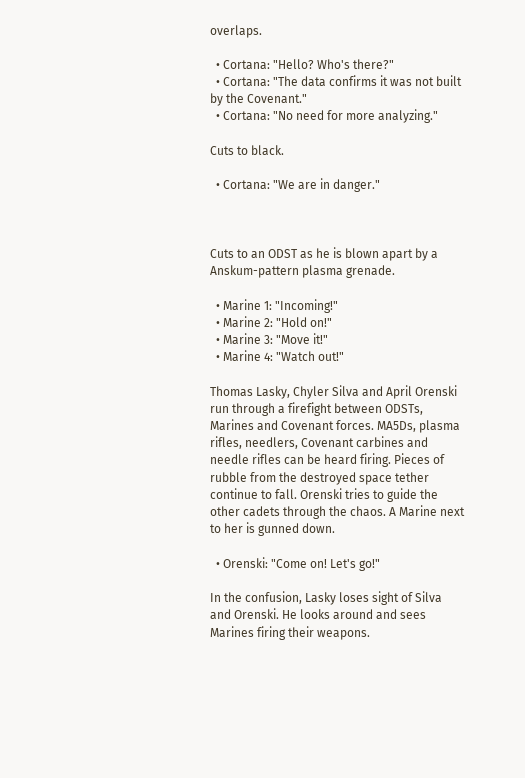overlaps.

  • Cortana: "Hello? Who's there?"
  • Cortana: "The data confirms it was not built by the Covenant."
  • Cortana: "No need for more analyzing."

Cuts to black.

  • Cortana: "We are in danger."



Cuts to an ODST as he is blown apart by a Anskum-pattern plasma grenade.

  • Marine 1: "Incoming!"
  • Marine 2: "Hold on!"
  • Marine 3: "Move it!"
  • Marine 4: "Watch out!"

Thomas Lasky, Chyler Silva and April Orenski run through a firefight between ODSTs, Marines and Covenant forces. MA5Ds, plasma rifles, needlers, Covenant carbines and needle rifles can be heard firing. Pieces of rubble from the destroyed space tether continue to fall. Orenski tries to guide the other cadets through the chaos. A Marine next to her is gunned down.

  • Orenski: "Come on! Let's go!"

In the confusion, Lasky loses sight of Silva and Orenski. He looks around and sees Marines firing their weapons.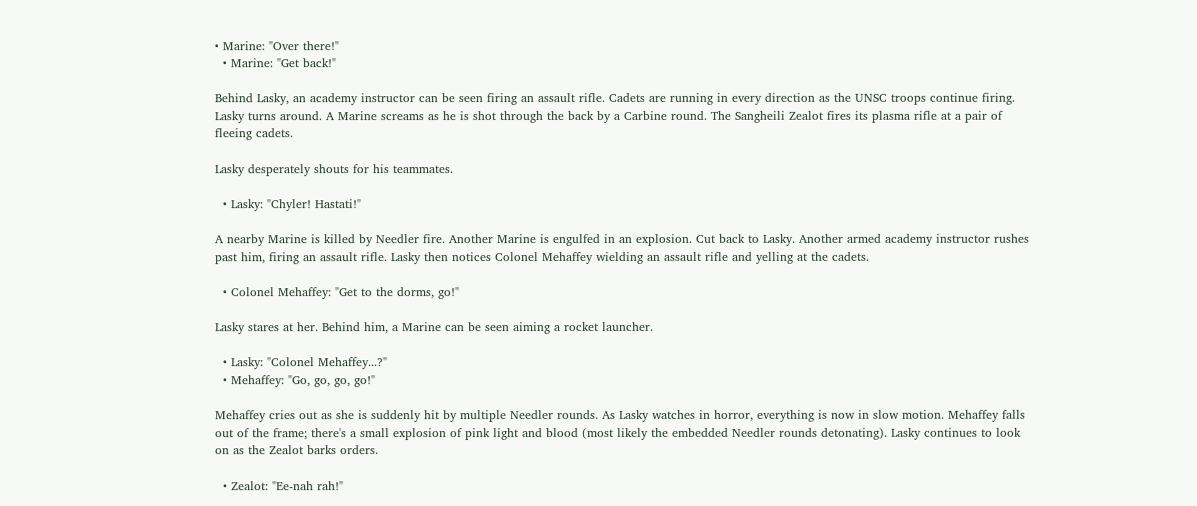• Marine: "Over there!"
  • Marine: "Get back!"

Behind Lasky, an academy instructor can be seen firing an assault rifle. Cadets are running in every direction as the UNSC troops continue firing. Lasky turns around. A Marine screams as he is shot through the back by a Carbine round. The Sangheili Zealot fires its plasma rifle at a pair of fleeing cadets.

Lasky desperately shouts for his teammates.

  • Lasky: "Chyler! Hastati!"

A nearby Marine is killed by Needler fire. Another Marine is engulfed in an explosion. Cut back to Lasky. Another armed academy instructor rushes past him, firing an assault rifle. Lasky then notices Colonel Mehaffey wielding an assault rifle and yelling at the cadets.

  • Colonel Mehaffey: "Get to the dorms, go!"

Lasky stares at her. Behind him, a Marine can be seen aiming a rocket launcher.

  • Lasky: "Colonel Mehaffey...?"
  • Mehaffey: "Go, go, go, go!"

Mehaffey cries out as she is suddenly hit by multiple Needler rounds. As Lasky watches in horror, everything is now in slow motion. Mehaffey falls out of the frame; there's a small explosion of pink light and blood (most likely the embedded Needler rounds detonating). Lasky continues to look on as the Zealot barks orders.

  • Zealot: "Ee-nah rah!"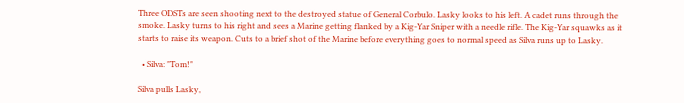Three ODSTs are seen shooting next to the destroyed statue of General Corbulo. Lasky looks to his left. A cadet runs through the smoke. Lasky turns to his right and sees a Marine getting flanked by a Kig-Yar Sniper with a needle rifle. The Kig-Yar squawks as it starts to raise its weapon. Cuts to a brief shot of the Marine before everything goes to normal speed as Silva runs up to Lasky.

  • Silva: "Tom!"

Silva pulls Lasky,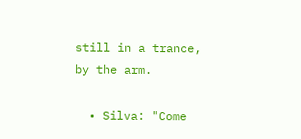still in a trance, by the arm.

  • Silva: "Come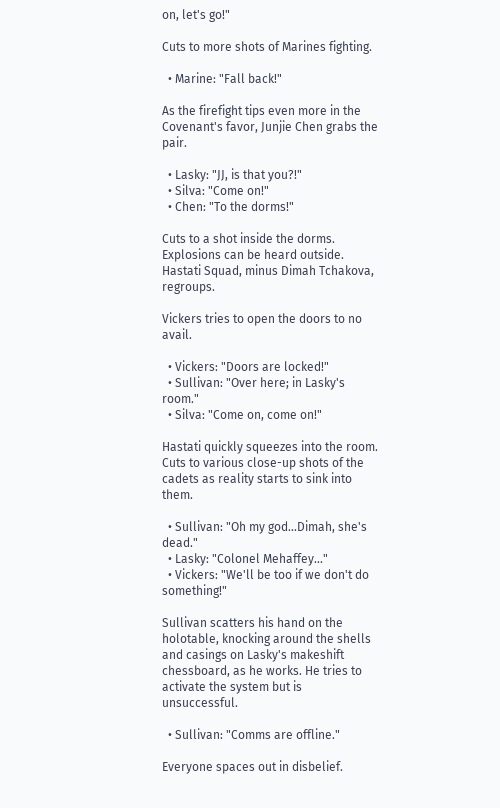on, let's go!"

Cuts to more shots of Marines fighting.

  • Marine: "Fall back!"

As the firefight tips even more in the Covenant's favor, Junjie Chen grabs the pair.

  • Lasky: "JJ, is that you?!"
  • Silva: "Come on!"
  • Chen: "To the dorms!"

Cuts to a shot inside the dorms. Explosions can be heard outside. Hastati Squad, minus Dimah Tchakova, regroups.

Vickers tries to open the doors to no avail.

  • Vickers: "Doors are locked!"
  • Sullivan: "Over here; in Lasky's room."
  • Silva: "Come on, come on!"

Hastati quickly squeezes into the room. Cuts to various close-up shots of the cadets as reality starts to sink into them.

  • Sullivan: "Oh my god...Dimah, she's dead."
  • Lasky: "Colonel Mehaffey..."
  • Vickers: "We'll be too if we don't do something!"

Sullivan scatters his hand on the holotable, knocking around the shells and casings on Lasky's makeshift chessboard, as he works. He tries to activate the system but is unsuccessful.

  • Sullivan: "Comms are offline."

Everyone spaces out in disbelief.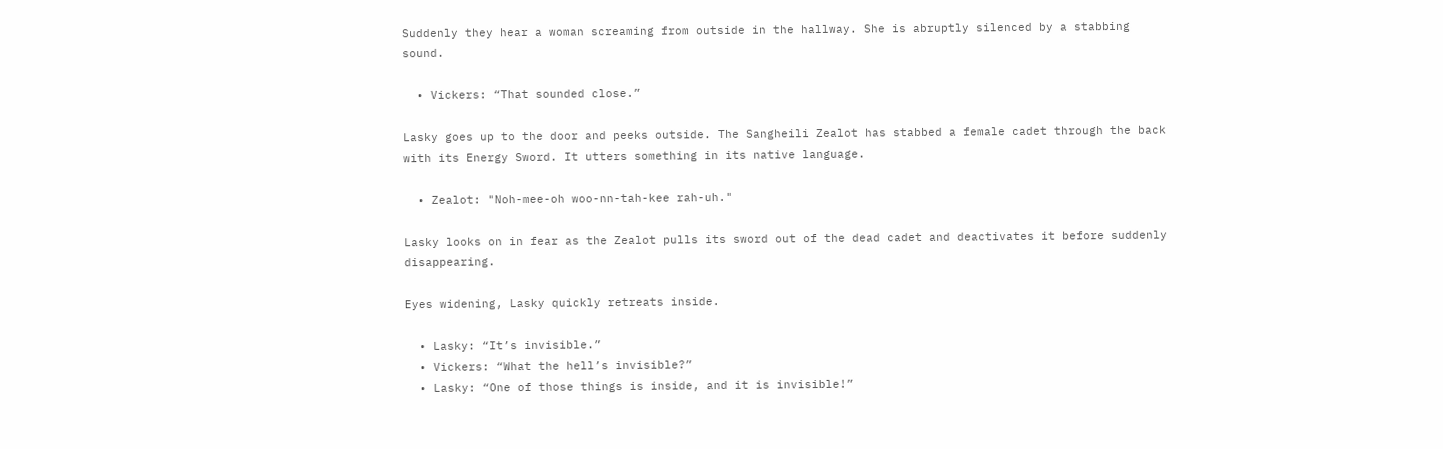Suddenly they hear a woman screaming from outside in the hallway. She is abruptly silenced by a stabbing sound.

  • Vickers: “That sounded close.”

Lasky goes up to the door and peeks outside. The Sangheili Zealot has stabbed a female cadet through the back with its Energy Sword. It utters something in its native language.

  • Zealot: "Noh-mee-oh woo-nn-tah-kee rah-uh."

Lasky looks on in fear as the Zealot pulls its sword out of the dead cadet and deactivates it before suddenly disappearing.

Eyes widening, Lasky quickly retreats inside.

  • Lasky: “It’s invisible.”
  • Vickers: “What the hell’s invisible?”
  • Lasky: “One of those things is inside, and it is invisible!”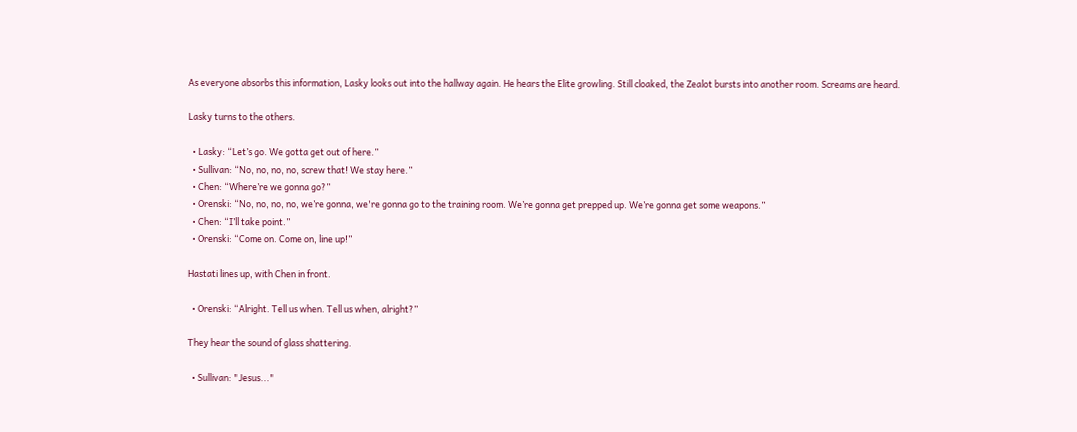As everyone absorbs this information, Lasky looks out into the hallway again. He hears the Elite growling. Still cloaked, the Zealot bursts into another room. Screams are heard.

Lasky turns to the others.

  • Lasky: “Let’s go. We gotta get out of here.”
  • Sullivan: “No, no, no, no, screw that! We stay here.”
  • Chen: “Where’re we gonna go?”
  • Orenski: “No, no, no, no, we’re gonna, we're gonna go to the training room. We’re gonna get prepped up. We’re gonna get some weapons.”
  • Chen: “I’ll take point.”
  • Orenski: “Come on. Come on, line up!”

Hastati lines up, with Chen in front.

  • Orenski: “Alright. Tell us when. Tell us when, alright?”

They hear the sound of glass shattering.

  • Sullivan: "Jesus..."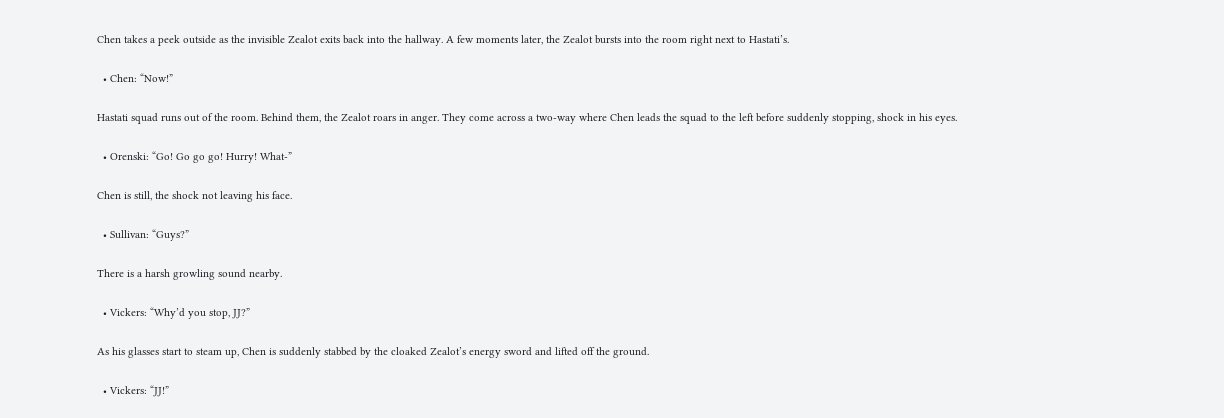Chen takes a peek outside as the invisible Zealot exits back into the hallway. A few moments later, the Zealot bursts into the room right next to Hastati’s.

  • Chen: “Now!”

Hastati squad runs out of the room. Behind them, the Zealot roars in anger. They come across a two-way where Chen leads the squad to the left before suddenly stopping, shock in his eyes.

  • Orenski: “Go! Go go go! Hurry! What-”

Chen is still, the shock not leaving his face.

  • Sullivan: “Guys?”

There is a harsh growling sound nearby.

  • Vickers: “Why’d you stop, JJ?”

As his glasses start to steam up, Chen is suddenly stabbed by the cloaked Zealot’s energy sword and lifted off the ground.

  • Vickers: “JJ!”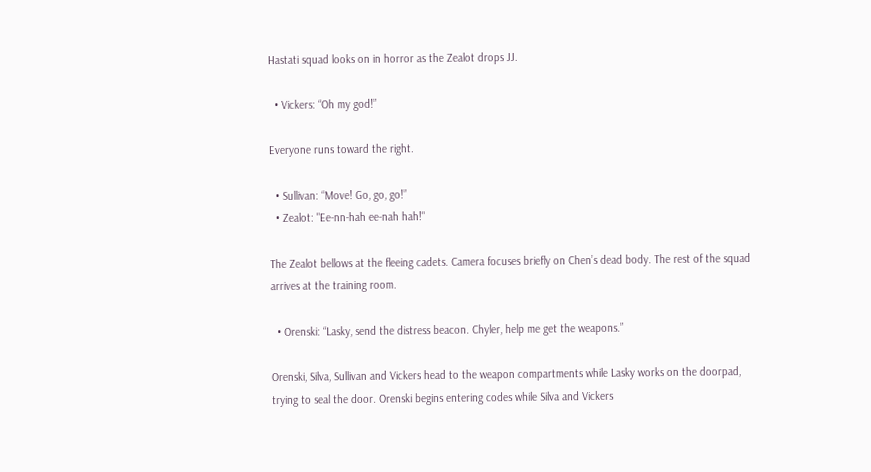Hastati squad looks on in horror as the Zealot drops JJ.

  • Vickers: “Oh my god!”

Everyone runs toward the right.

  • Sullivan: “Move! Go, go, go!”
  • Zealot: "Ee-nn-hah ee-nah hah!"

The Zealot bellows at the fleeing cadets. Camera focuses briefly on Chen’s dead body. The rest of the squad arrives at the training room.

  • Orenski: “Lasky, send the distress beacon. Chyler, help me get the weapons.”

Orenski, Silva, Sullivan and Vickers head to the weapon compartments while Lasky works on the doorpad, trying to seal the door. Orenski begins entering codes while Silva and Vickers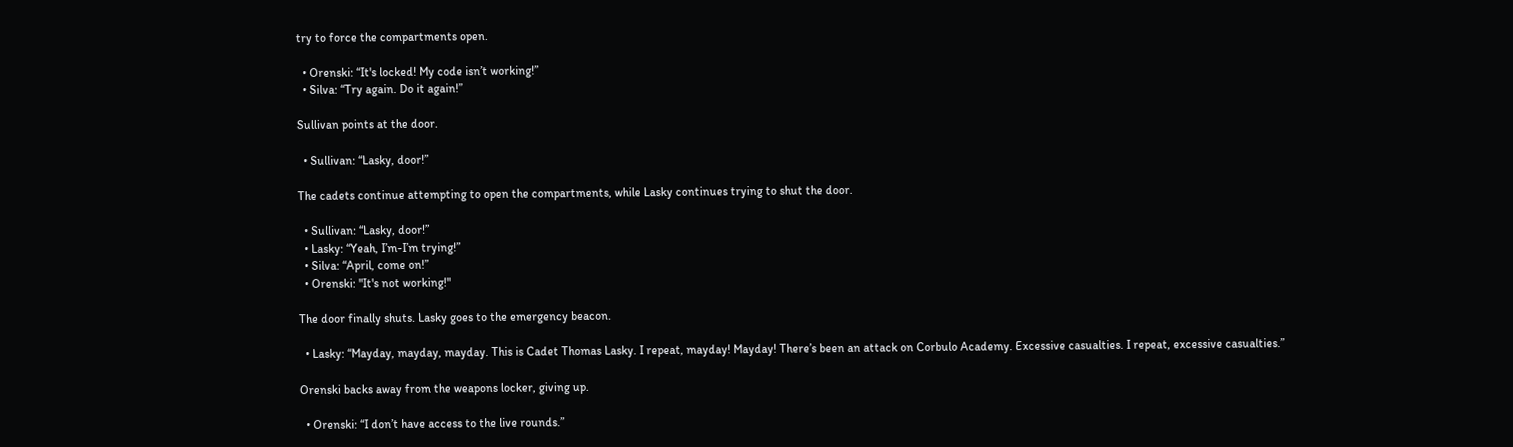try to force the compartments open.

  • Orenski: “It's locked! My code isn’t working!”
  • Silva: “Try again. Do it again!”

Sullivan points at the door.

  • Sullivan: “Lasky, door!”

The cadets continue attempting to open the compartments, while Lasky continues trying to shut the door.

  • Sullivan: “Lasky, door!”
  • Lasky: “Yeah, I’m-I’m trying!”
  • Silva: “April, come on!”
  • Orenski: "It's not working!"

The door finally shuts. Lasky goes to the emergency beacon.

  • Lasky: “Mayday, mayday, mayday. This is Cadet Thomas Lasky. I repeat, mayday! Mayday! There’s been an attack on Corbulo Academy. Excessive casualties. I repeat, excessive casualties.”

Orenski backs away from the weapons locker, giving up.

  • Orenski: “I don’t have access to the live rounds.”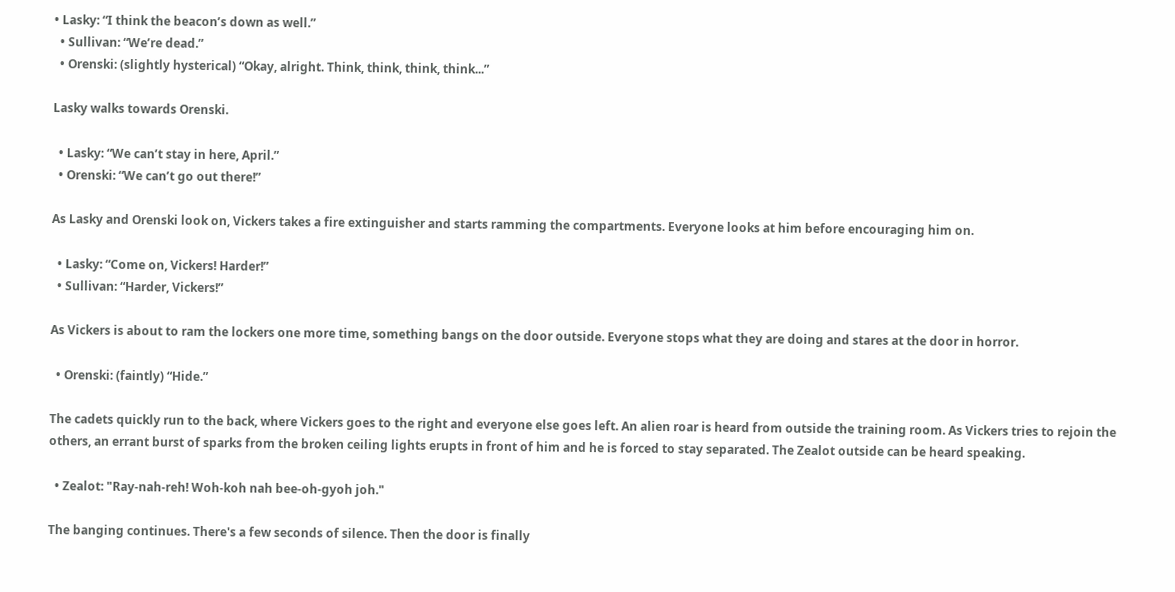• Lasky: “I think the beacon’s down as well.”
  • Sullivan: “We’re dead.”
  • Orenski: (slightly hysterical) “Okay, alright. Think, think, think, think...”

Lasky walks towards Orenski.

  • Lasky: “We can’t stay in here, April.”
  • Orenski: “We can’t go out there!”

As Lasky and Orenski look on, Vickers takes a fire extinguisher and starts ramming the compartments. Everyone looks at him before encouraging him on.

  • Lasky: “Come on, Vickers! Harder!”
  • Sullivan: “Harder, Vickers!”

As Vickers is about to ram the lockers one more time, something bangs on the door outside. Everyone stops what they are doing and stares at the door in horror.

  • Orenski: (faintly) “Hide.”

The cadets quickly run to the back, where Vickers goes to the right and everyone else goes left. An alien roar is heard from outside the training room. As Vickers tries to rejoin the others, an errant burst of sparks from the broken ceiling lights erupts in front of him and he is forced to stay separated. The Zealot outside can be heard speaking.

  • Zealot: "Ray-nah-reh! Woh-koh nah bee-oh-gyoh joh."

The banging continues. There's a few seconds of silence. Then the door is finally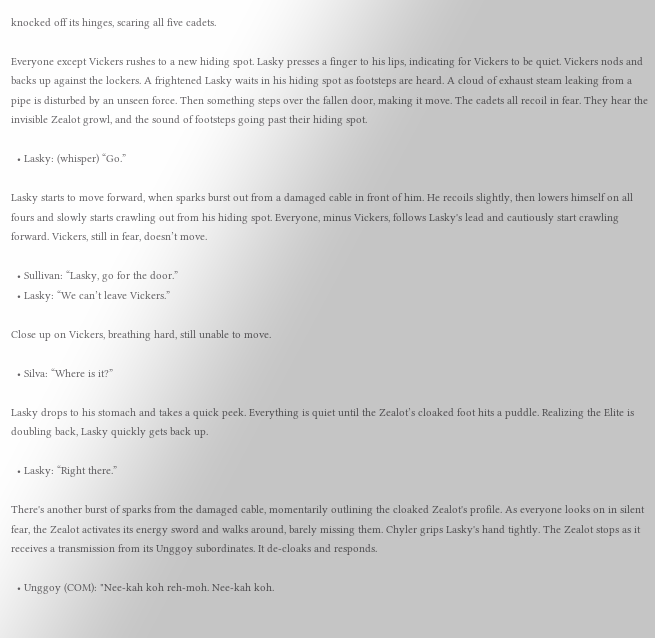knocked off its hinges, scaring all five cadets.

Everyone except Vickers rushes to a new hiding spot. Lasky presses a finger to his lips, indicating for Vickers to be quiet. Vickers nods and backs up against the lockers. A frightened Lasky waits in his hiding spot as footsteps are heard. A cloud of exhaust steam leaking from a pipe is disturbed by an unseen force. Then something steps over the fallen door, making it move. The cadets all recoil in fear. They hear the invisible Zealot growl, and the sound of footsteps going past their hiding spot.

  • Lasky: (whisper) “Go.”

Lasky starts to move forward, when sparks burst out from a damaged cable in front of him. He recoils slightly, then lowers himself on all fours and slowly starts crawling out from his hiding spot. Everyone, minus Vickers, follows Lasky's lead and cautiously start crawling forward. Vickers, still in fear, doesn’t move.

  • Sullivan: “Lasky, go for the door.”
  • Lasky: “We can’t leave Vickers.”

Close up on Vickers, breathing hard, still unable to move.

  • Silva: “Where is it?”

Lasky drops to his stomach and takes a quick peek. Everything is quiet until the Zealot’s cloaked foot hits a puddle. Realizing the Elite is doubling back, Lasky quickly gets back up.

  • Lasky: “Right there.”

There's another burst of sparks from the damaged cable, momentarily outlining the cloaked Zealot's profile. As everyone looks on in silent fear, the Zealot activates its energy sword and walks around, barely missing them. Chyler grips Lasky's hand tightly. The Zealot stops as it receives a transmission from its Unggoy subordinates. It de-cloaks and responds.

  • Unggoy (COM): "Nee-kah koh reh-moh. Nee-kah koh.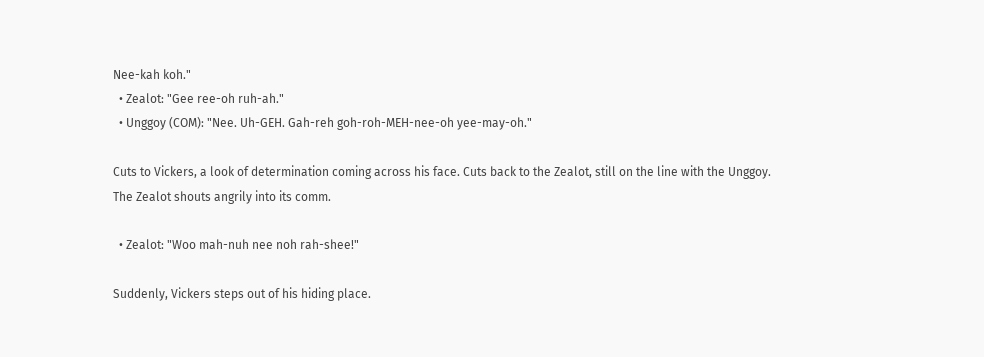Nee-kah koh."
  • Zealot: "Gee ree-oh ruh-ah."
  • Unggoy (COM): "Nee. Uh-GEH. Gah-reh goh-roh-MEH-nee-oh yee-may-oh."

Cuts to Vickers, a look of determination coming across his face. Cuts back to the Zealot, still on the line with the Unggoy. The Zealot shouts angrily into its comm.

  • Zealot: "Woo mah-nuh nee noh rah-shee!"

Suddenly, Vickers steps out of his hiding place.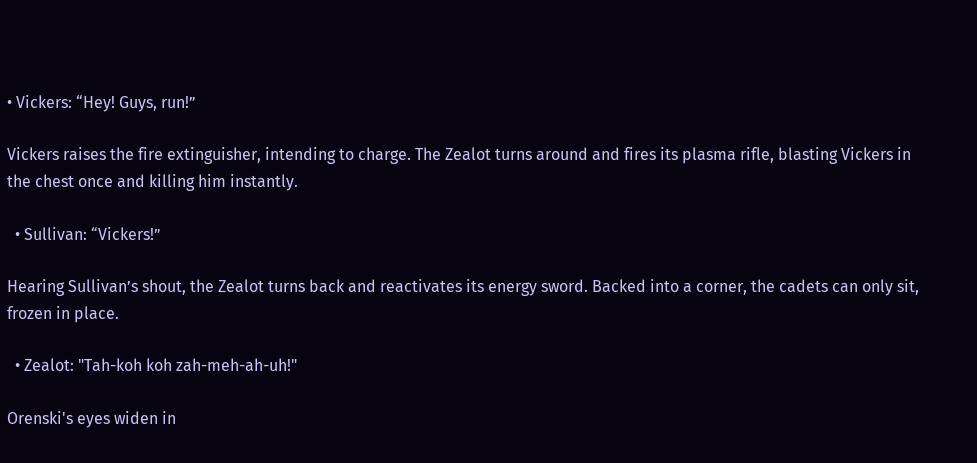• Vickers: “Hey! Guys, run!”

Vickers raises the fire extinguisher, intending to charge. The Zealot turns around and fires its plasma rifle, blasting Vickers in the chest once and killing him instantly.

  • Sullivan: “Vickers!”

Hearing Sullivan’s shout, the Zealot turns back and reactivates its energy sword. Backed into a corner, the cadets can only sit, frozen in place.

  • Zealot: "Tah-koh koh zah-meh-ah-uh!"

Orenski's eyes widen in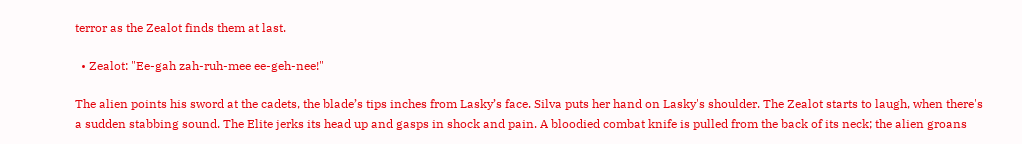terror as the Zealot finds them at last.

  • Zealot: "Ee-gah zah-ruh-mee ee-geh-nee!"

The alien points his sword at the cadets, the blade’s tips inches from Lasky’s face. Silva puts her hand on Lasky's shoulder. The Zealot starts to laugh, when there's a sudden stabbing sound. The Elite jerks its head up and gasps in shock and pain. A bloodied combat knife is pulled from the back of its neck; the alien groans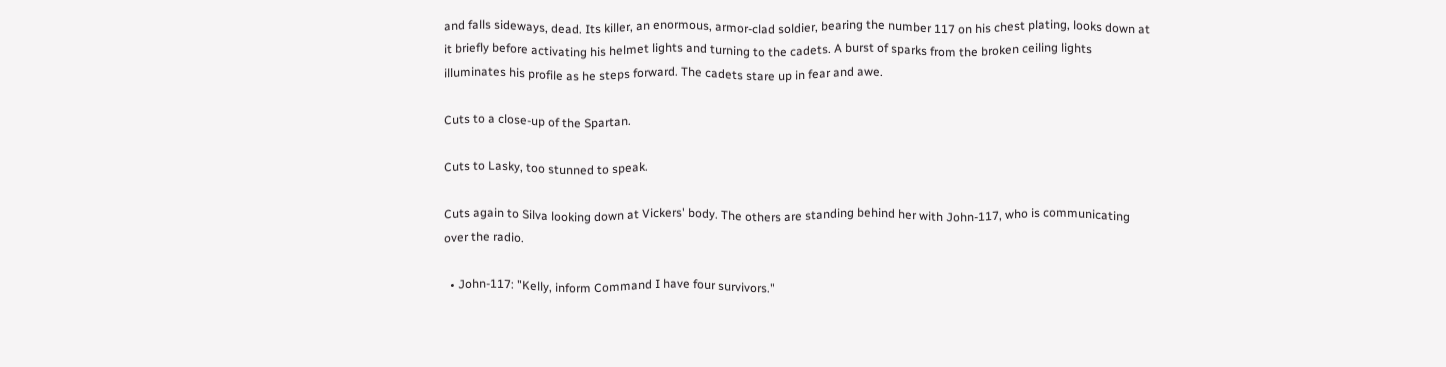and falls sideways, dead. Its killer, an enormous, armor-clad soldier, bearing the number 117 on his chest plating, looks down at it briefly before activating his helmet lights and turning to the cadets. A burst of sparks from the broken ceiling lights illuminates his profile as he steps forward. The cadets stare up in fear and awe.

Cuts to a close-up of the Spartan.

Cuts to Lasky, too stunned to speak.

Cuts again to Silva looking down at Vickers' body. The others are standing behind her with John-117, who is communicating over the radio.

  • John-117: "Kelly, inform Command I have four survivors."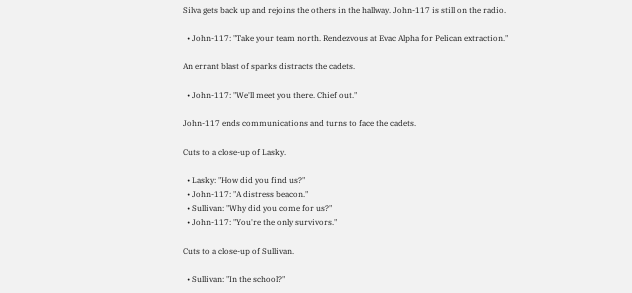Silva gets back up and rejoins the others in the hallway. John-117 is still on the radio.

  • John-117: "Take your team north. Rendezvous at Evac Alpha for Pelican extraction."

An errant blast of sparks distracts the cadets.

  • John-117: "We'll meet you there. Chief out."

John-117 ends communications and turns to face the cadets.

Cuts to a close-up of Lasky.

  • Lasky: "How did you find us?"
  • John-117: "A distress beacon."
  • Sullivan: "Why did you come for us?"
  • John-117: "You're the only survivors."

Cuts to a close-up of Sullivan.

  • Sullivan: "In the school?"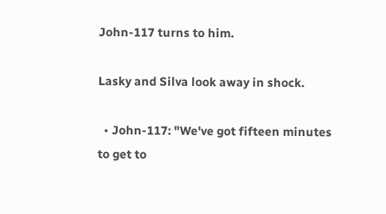John-117 turns to him.

Lasky and Silva look away in shock.

  • John-117: "We've got fifteen minutes to get to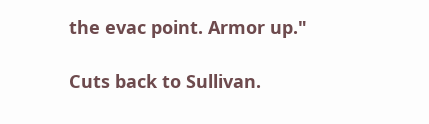the evac point. Armor up."

Cuts back to Sullivan.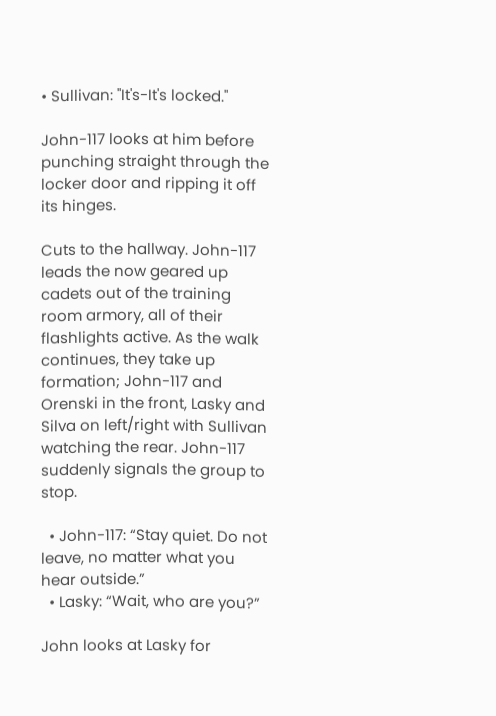• Sullivan: "It's-It's locked."

John-117 looks at him before punching straight through the locker door and ripping it off its hinges.

Cuts to the hallway. John-117 leads the now geared up cadets out of the training room armory, all of their flashlights active. As the walk continues, they take up formation; John-117 and Orenski in the front, Lasky and Silva on left/right with Sullivan watching the rear. John-117 suddenly signals the group to stop.

  • John-117: “Stay quiet. Do not leave, no matter what you hear outside.”
  • Lasky: “Wait, who are you?”

John looks at Lasky for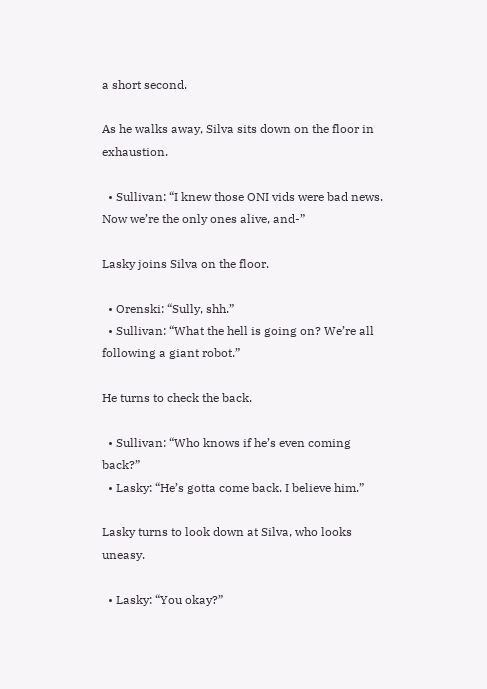a short second.

As he walks away, Silva sits down on the floor in exhaustion.

  • Sullivan: “I knew those ONI vids were bad news. Now we’re the only ones alive, and-”

Lasky joins Silva on the floor.

  • Orenski: “Sully, shh.”
  • Sullivan: “What the hell is going on? We’re all following a giant robot.”

He turns to check the back.

  • Sullivan: “Who knows if he’s even coming back?”
  • Lasky: “He’s gotta come back. I believe him.”

Lasky turns to look down at Silva, who looks uneasy.

  • Lasky: “You okay?”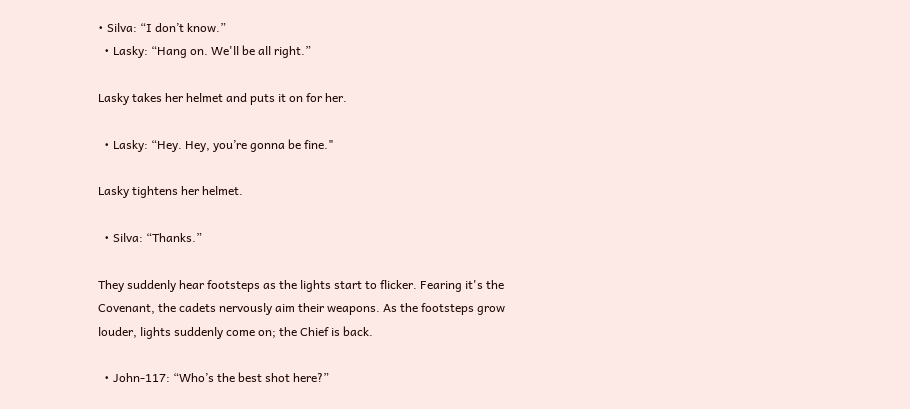• Silva: “I don’t know.”
  • Lasky: “Hang on. We'll be all right.”

Lasky takes her helmet and puts it on for her.

  • Lasky: “Hey. Hey, you’re gonna be fine."

Lasky tightens her helmet.

  • Silva: “Thanks.”

They suddenly hear footsteps as the lights start to flicker. Fearing it's the Covenant, the cadets nervously aim their weapons. As the footsteps grow louder, lights suddenly come on; the Chief is back.

  • John-117: “Who’s the best shot here?”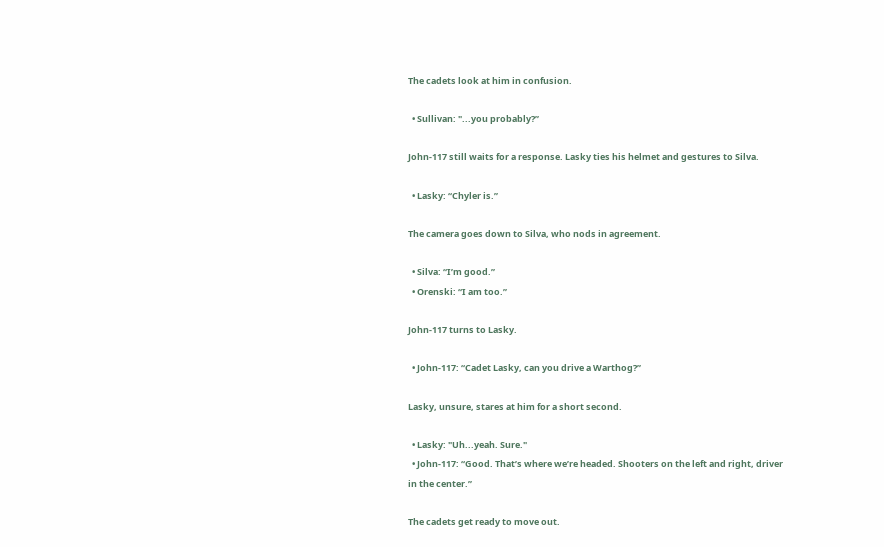The cadets look at him in confusion.

  • Sullivan: "...you probably?”

John-117 still waits for a response. Lasky ties his helmet and gestures to Silva.

  • Lasky: “Chyler is.”

The camera goes down to Silva, who nods in agreement.

  • Silva: “I’m good.”
  • Orenski: “I am too.”

John-117 turns to Lasky.

  • John-117: “Cadet Lasky, can you drive a Warthog?”

Lasky, unsure, stares at him for a short second.

  • Lasky: "Uh...yeah. Sure."
  • John-117: “Good. That’s where we’re headed. Shooters on the left and right, driver in the center.”

The cadets get ready to move out.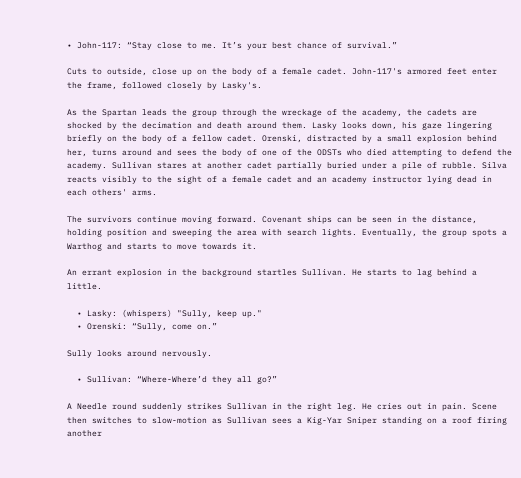• John-117: “Stay close to me. It’s your best chance of survival.”

Cuts to outside, close up on the body of a female cadet. John-117's armored feet enter the frame, followed closely by Lasky's.

As the Spartan leads the group through the wreckage of the academy, the cadets are shocked by the decimation and death around them. Lasky looks down, his gaze lingering briefly on the body of a fellow cadet. Orenski, distracted by a small explosion behind her, turns around and sees the body of one of the ODSTs who died attempting to defend the academy. Sullivan stares at another cadet partially buried under a pile of rubble. Silva reacts visibly to the sight of a female cadet and an academy instructor lying dead in each others' arms.

The survivors continue moving forward. Covenant ships can be seen in the distance, holding position and sweeping the area with search lights. Eventually, the group spots a Warthog and starts to move towards it.

An errant explosion in the background startles Sullivan. He starts to lag behind a little.

  • Lasky: (whispers) "Sully, keep up."
  • Orenski: “Sully, come on.”

Sully looks around nervously.

  • Sullivan: “Where-Where’d they all go?”

A Needle round suddenly strikes Sullivan in the right leg. He cries out in pain. Scene then switches to slow-motion as Sullivan sees a Kig-Yar Sniper standing on a roof firing another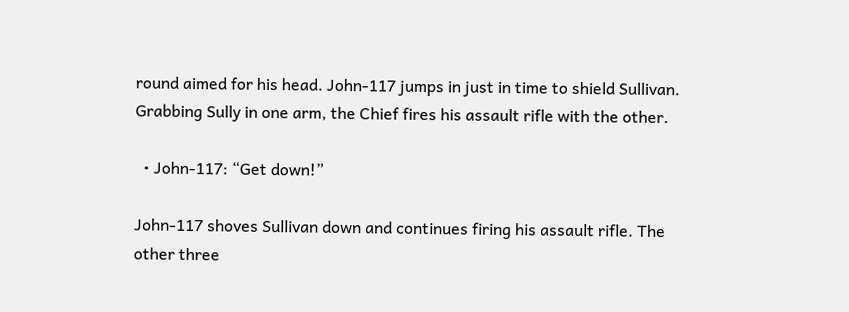round aimed for his head. John-117 jumps in just in time to shield Sullivan. Grabbing Sully in one arm, the Chief fires his assault rifle with the other.

  • John-117: “Get down!”

John-117 shoves Sullivan down and continues firing his assault rifle. The other three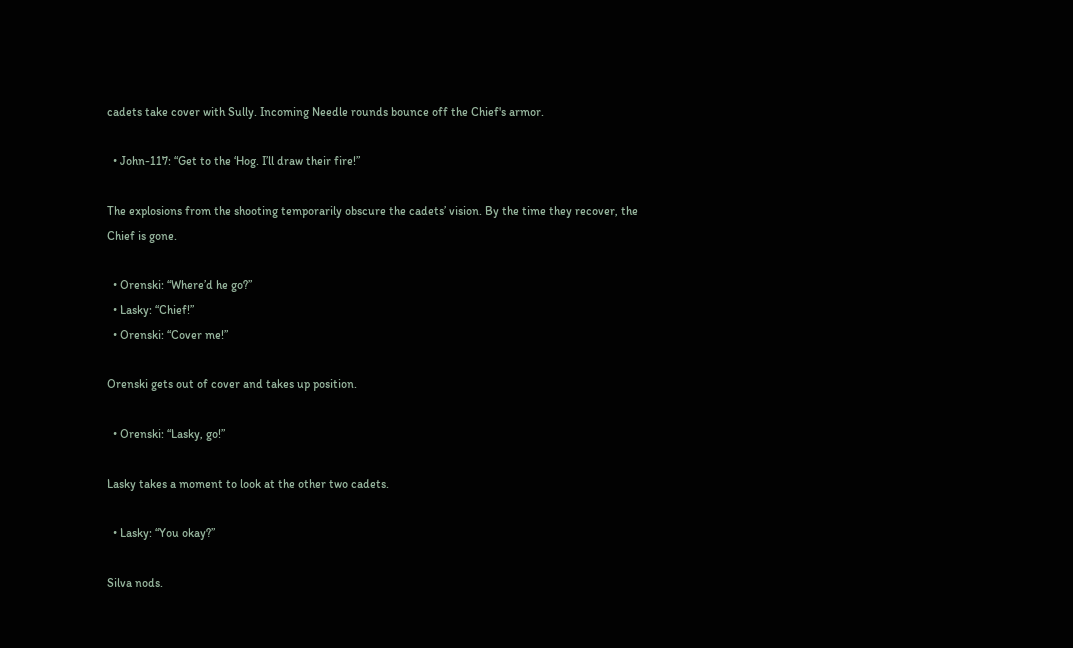cadets take cover with Sully. Incoming Needle rounds bounce off the Chief's armor.

  • John-117: “Get to the ‘Hog. I’ll draw their fire!”

The explosions from the shooting temporarily obscure the cadets’ vision. By the time they recover, the Chief is gone.

  • Orenski: “Where’d he go?”
  • Lasky: “Chief!”
  • Orenski: “Cover me!”

Orenski gets out of cover and takes up position.

  • Orenski: “Lasky, go!”

Lasky takes a moment to look at the other two cadets.

  • Lasky: “You okay?”

Silva nods.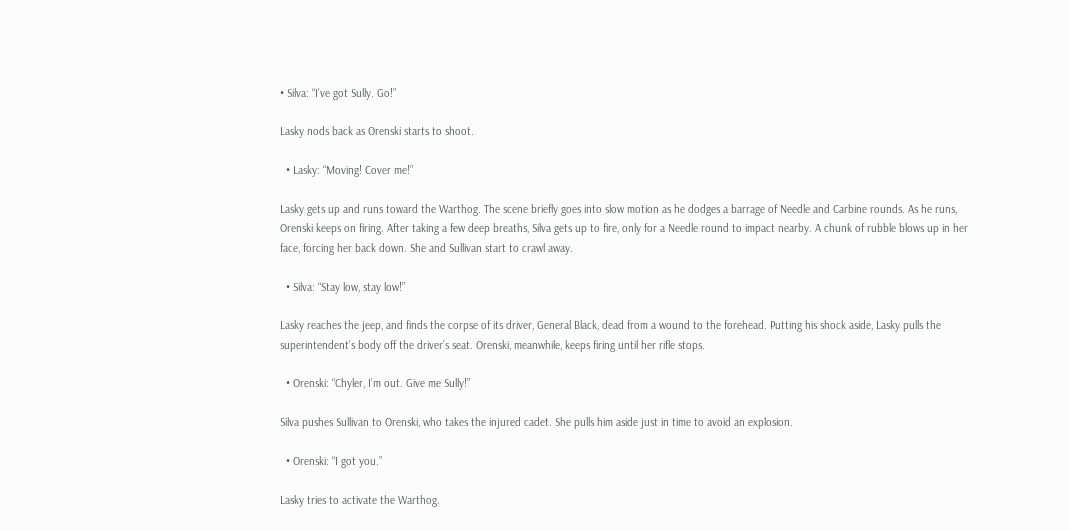• Silva: “I’ve got Sully. Go!”

Lasky nods back as Orenski starts to shoot.

  • Lasky: “Moving! Cover me!”

Lasky gets up and runs toward the Warthog. The scene briefly goes into slow motion as he dodges a barrage of Needle and Carbine rounds. As he runs, Orenski keeps on firing. After taking a few deep breaths, Silva gets up to fire, only for a Needle round to impact nearby. A chunk of rubble blows up in her face, forcing her back down. She and Sullivan start to crawl away.

  • Silva: “Stay low, stay low!”

Lasky reaches the jeep, and finds the corpse of its driver, General Black, dead from a wound to the forehead. Putting his shock aside, Lasky pulls the superintendent’s body off the driver’s seat. Orenski, meanwhile, keeps firing until her rifle stops.

  • Orenski: “Chyler, I’m out. Give me Sully!”

Silva pushes Sullivan to Orenski, who takes the injured cadet. She pulls him aside just in time to avoid an explosion.

  • Orenski: “I got you.”

Lasky tries to activate the Warthog.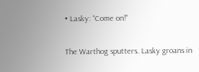• Lasky: “Come on!”

The Warthog sputters. Lasky groans in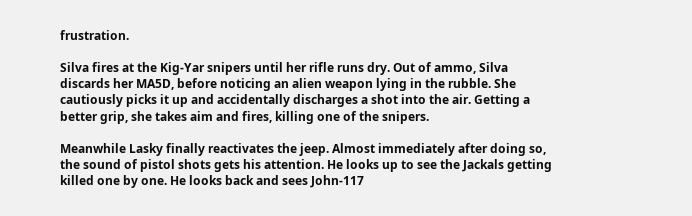frustration.

Silva fires at the Kig-Yar snipers until her rifle runs dry. Out of ammo, Silva discards her MA5D, before noticing an alien weapon lying in the rubble. She cautiously picks it up and accidentally discharges a shot into the air. Getting a better grip, she takes aim and fires, killing one of the snipers.

Meanwhile Lasky finally reactivates the jeep. Almost immediately after doing so, the sound of pistol shots gets his attention. He looks up to see the Jackals getting killed one by one. He looks back and sees John-117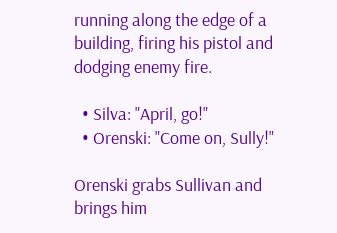running along the edge of a building, firing his pistol and dodging enemy fire.

  • Silva: "April, go!"
  • Orenski: "Come on, Sully!"

Orenski grabs Sullivan and brings him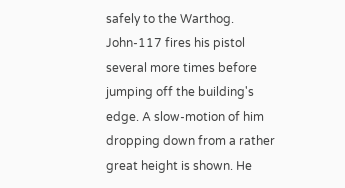safely to the Warthog. John-117 fires his pistol several more times before jumping off the building's edge. A slow-motion of him dropping down from a rather great height is shown. He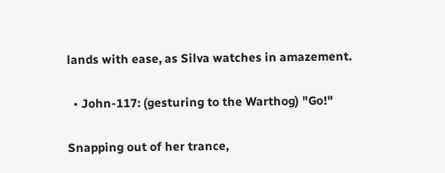lands with ease, as Silva watches in amazement.

  • John-117: (gesturing to the Warthog) "Go!"

Snapping out of her trance,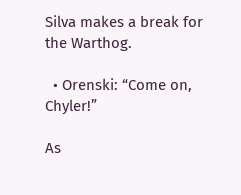Silva makes a break for the Warthog.

  • Orenski: “Come on, Chyler!”

As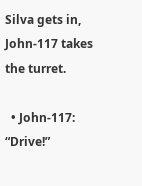Silva gets in, John-117 takes the turret.

  • John-117: “Drive!”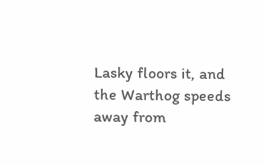Lasky floors it, and the Warthog speeds away from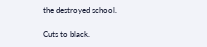the destroyed school.

Cuts to black.